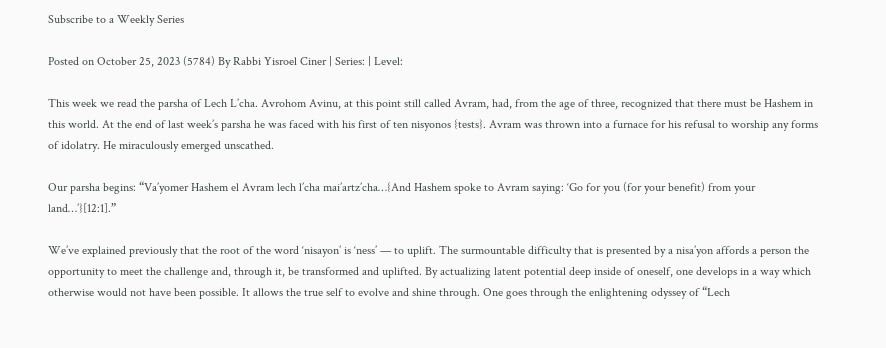Subscribe to a Weekly Series

Posted on October 25, 2023 (5784) By Rabbi Yisroel Ciner | Series: | Level:

This week we read the parsha of Lech L’cha. Avrohom Avinu, at this point still called Avram, had, from the age of three, recognized that there must be Hashem in this world. At the end of last week’s parsha he was faced with his first of ten nisyonos {tests}. Avram was thrown into a furnace for his refusal to worship any forms of idolatry. He miraculously emerged unscathed.

Our parsha begins: “Va’yomer Hashem el Avram lech l’cha mai’artz’cha…{And Hashem spoke to Avram saying: ‘Go for you (for your benefit) from your land…’}[12:1].”

We’ve explained previously that the root of the word ‘nisayon’ is ‘ness’ — to uplift. The surmountable difficulty that is presented by a nisa’yon affords a person the opportunity to meet the challenge and, through it, be transformed and uplifted. By actualizing latent potential deep inside of oneself, one develops in a way which otherwise would not have been possible. It allows the true self to evolve and shine through. One goes through the enlightening odyssey of “Lech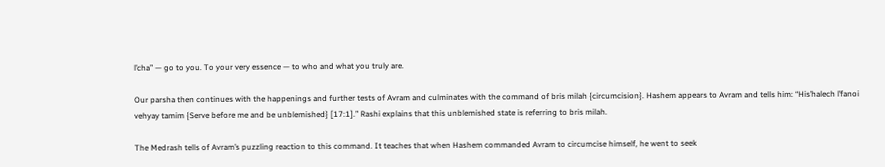l’cha” — go to you. To your very essence — to who and what you truly are.

Our parsha then continues with the happenings and further tests of Avram and culminates with the command of bris milah {circumcision}. Hashem appears to Avram and tells him: “His’halech l’fanoi vehyay tamim {Serve before me and be unblemished} [17:1].” Rashi explains that this unblemished state is referring to bris milah.

The Medrash tells of Avram’s puzzling reaction to this command. It teaches that when Hashem commanded Avram to circumcise himself, he went to seek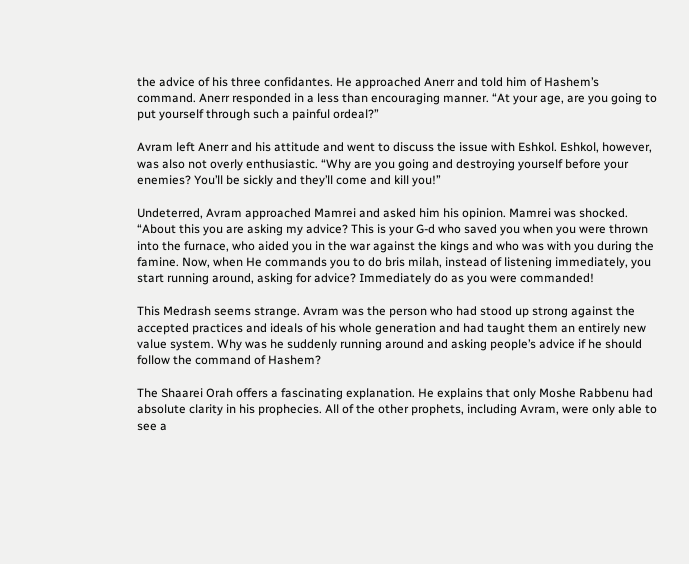the advice of his three confidantes. He approached Anerr and told him of Hashem’s command. Anerr responded in a less than encouraging manner. “At your age, are you going to put yourself through such a painful ordeal?”

Avram left Anerr and his attitude and went to discuss the issue with Eshkol. Eshkol, however, was also not overly enthusiastic. “Why are you going and destroying yourself before your enemies? You’ll be sickly and they’ll come and kill you!”

Undeterred, Avram approached Mamrei and asked him his opinion. Mamrei was shocked. “About this you are asking my advice? This is your G-d who saved you when you were thrown into the furnace, who aided you in the war against the kings and who was with you during the famine. Now, when He commands you to do bris milah, instead of listening immediately, you start running around, asking for advice? Immediately do as you were commanded!

This Medrash seems strange. Avram was the person who had stood up strong against the accepted practices and ideals of his whole generation and had taught them an entirely new value system. Why was he suddenly running around and asking people’s advice if he should follow the command of Hashem?

The Shaarei Orah offers a fascinating explanation. He explains that only Moshe Rabbenu had absolute clarity in his prophecies. All of the other prophets, including Avram, were only able to see a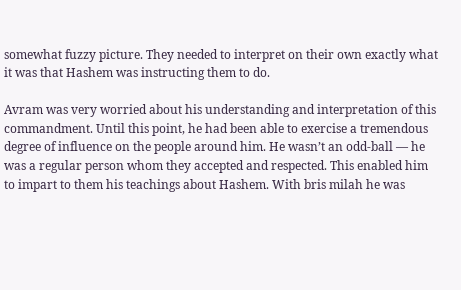somewhat fuzzy picture. They needed to interpret on their own exactly what it was that Hashem was instructing them to do.

Avram was very worried about his understanding and interpretation of this commandment. Until this point, he had been able to exercise a tremendous degree of influence on the people around him. He wasn’t an odd-ball — he was a regular person whom they accepted and respected. This enabled him to impart to them his teachings about Hashem. With bris milah he was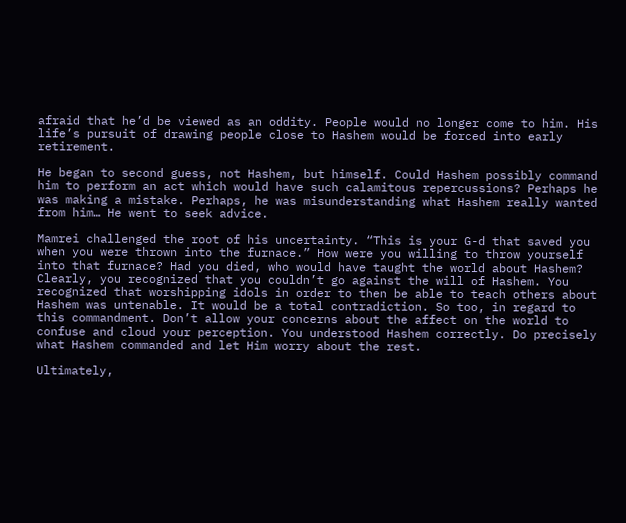afraid that he’d be viewed as an oddity. People would no longer come to him. His life’s pursuit of drawing people close to Hashem would be forced into early retirement.

He began to second guess, not Hashem, but himself. Could Hashem possibly command him to perform an act which would have such calamitous repercussions? Perhaps he was making a mistake. Perhaps, he was misunderstanding what Hashem really wanted from him… He went to seek advice.

Mamrei challenged the root of his uncertainty. “This is your G-d that saved you when you were thrown into the furnace.” How were you willing to throw yourself into that furnace? Had you died, who would have taught the world about Hashem? Clearly, you recognized that you couldn’t go against the will of Hashem. You recognized that worshipping idols in order to then be able to teach others about Hashem was untenable. It would be a total contradiction. So too, in regard to this commandment. Don’t allow your concerns about the affect on the world to confuse and cloud your perception. You understood Hashem correctly. Do precisely what Hashem commanded and let Him worry about the rest.

Ultimately,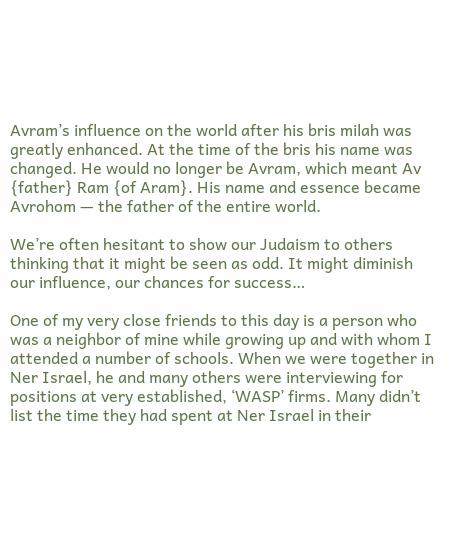Avram’s influence on the world after his bris milah was greatly enhanced. At the time of the bris his name was changed. He would no longer be Avram, which meant Av {father} Ram {of Aram}. His name and essence became Avrohom — the father of the entire world.

We’re often hesitant to show our Judaism to others thinking that it might be seen as odd. It might diminish our influence, our chances for success…

One of my very close friends to this day is a person who was a neighbor of mine while growing up and with whom I attended a number of schools. When we were together in Ner Israel, he and many others were interviewing for positions at very established, ‘WASP’ firms. Many didn’t list the time they had spent at Ner Israel in their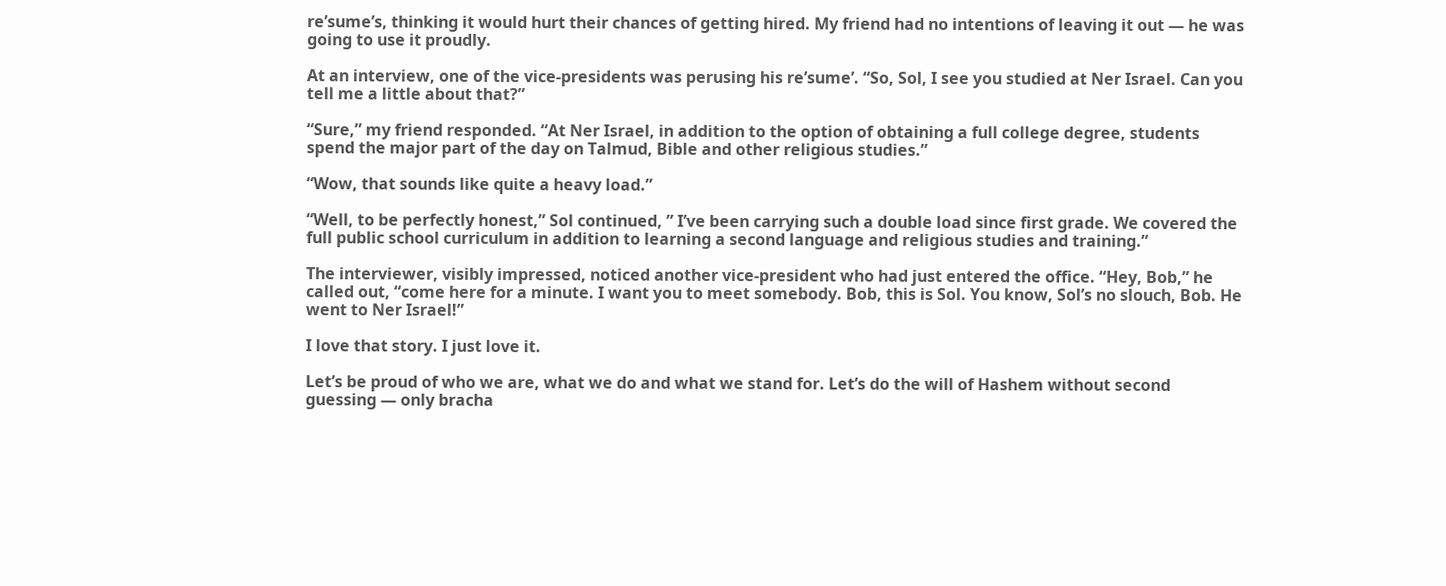re’sume’s, thinking it would hurt their chances of getting hired. My friend had no intentions of leaving it out — he was going to use it proudly.

At an interview, one of the vice-presidents was perusing his re’sume’. “So, Sol, I see you studied at Ner Israel. Can you tell me a little about that?”

“Sure,” my friend responded. “At Ner Israel, in addition to the option of obtaining a full college degree, students spend the major part of the day on Talmud, Bible and other religious studies.”

“Wow, that sounds like quite a heavy load.”

“Well, to be perfectly honest,” Sol continued, ” I’ve been carrying such a double load since first grade. We covered the full public school curriculum in addition to learning a second language and religious studies and training.”

The interviewer, visibly impressed, noticed another vice-president who had just entered the office. “Hey, Bob,” he called out, “come here for a minute. I want you to meet somebody. Bob, this is Sol. You know, Sol’s no slouch, Bob. He went to Ner Israel!”

I love that story. I just love it.

Let’s be proud of who we are, what we do and what we stand for. Let’s do the will of Hashem without second guessing — only bracha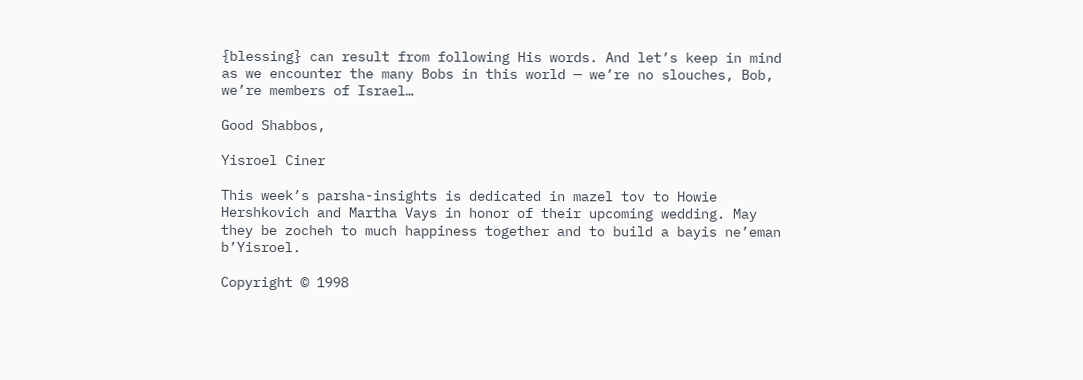{blessing} can result from following His words. And let’s keep in mind as we encounter the many Bobs in this world — we’re no slouches, Bob, we’re members of Israel…

Good Shabbos,

Yisroel Ciner

This week’s parsha-insights is dedicated in mazel tov to Howie Hershkovich and Martha Vays in honor of their upcoming wedding. May they be zocheh to much happiness together and to build a bayis ne’eman b’Yisroel.

Copyright © 1998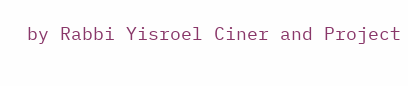by Rabbi Yisroel Ciner and Project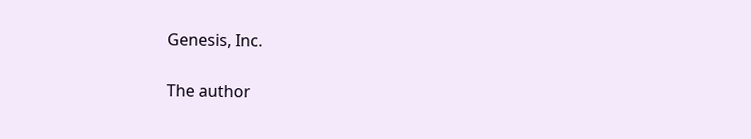Genesis, Inc.

The author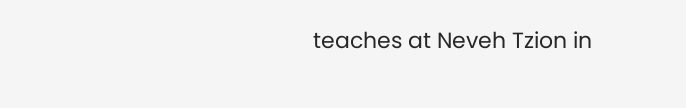teaches at Neveh Tzion in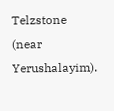Telzstone (near Yerushalayim).